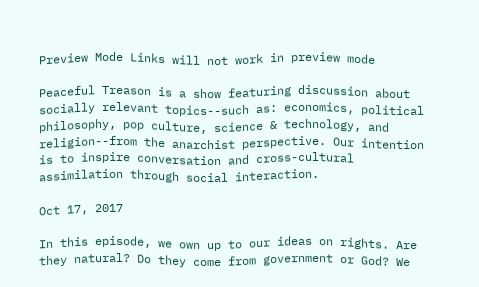Preview Mode Links will not work in preview mode

Peaceful Treason is a show featuring discussion about socially relevant topics--such as: economics, political philosophy, pop culture, science & technology, and religion--from the anarchist perspective. Our intention is to inspire conversation and cross-cultural assimilation through social interaction.

Oct 17, 2017

In this episode, we own up to our ideas on rights. Are they natural? Do they come from government or God? We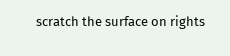scratch the surface on rights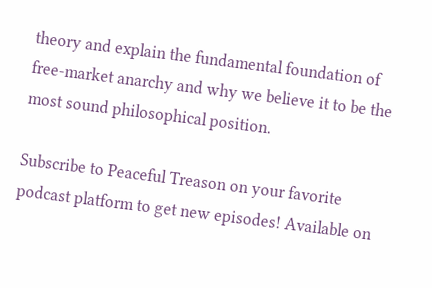theory and explain the fundamental foundation of free-market anarchy and why we believe it to be the most sound philosophical position.

Subscribe to Peaceful Treason on your favorite podcast platform to get new episodes! Available on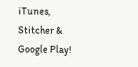iTunes, Stitcher & Google Play!